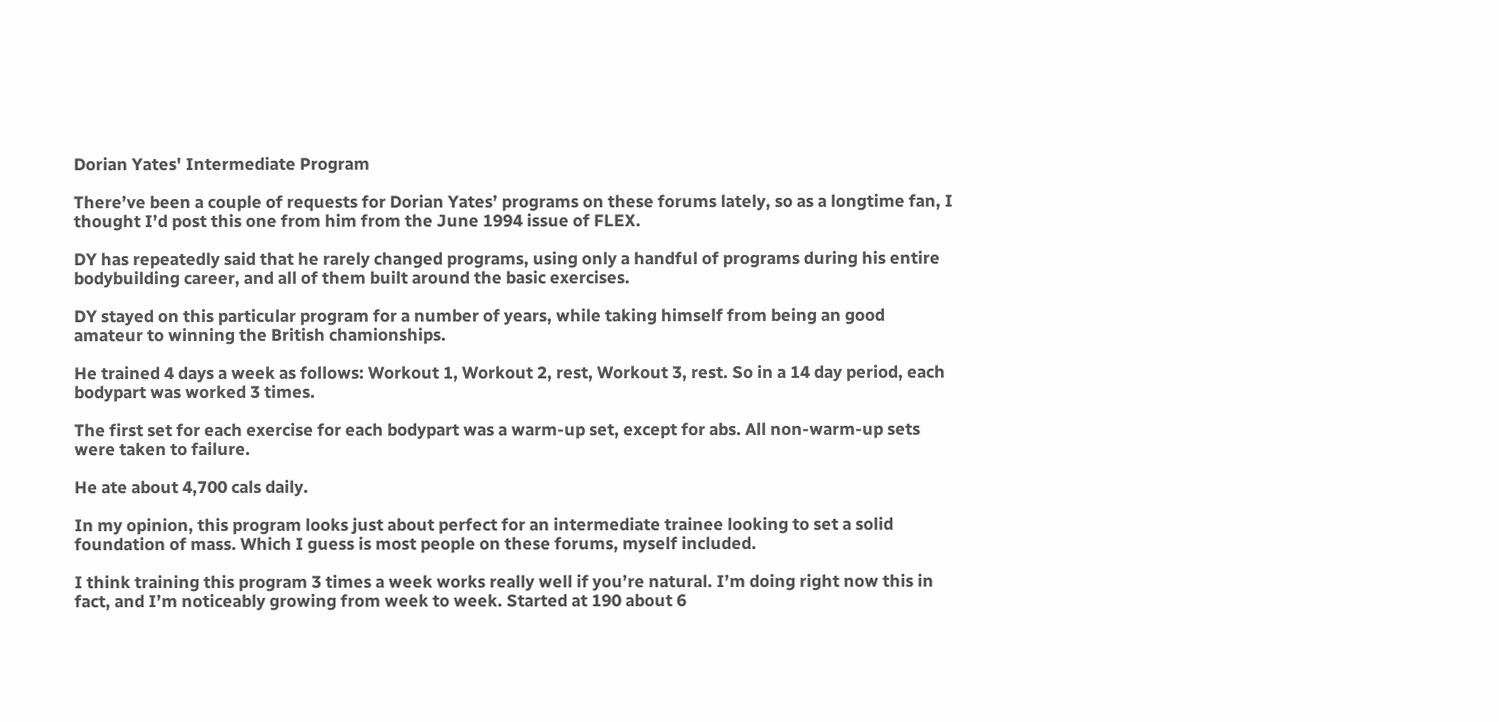Dorian Yates' Intermediate Program

There’ve been a couple of requests for Dorian Yates’ programs on these forums lately, so as a longtime fan, I thought I’d post this one from him from the June 1994 issue of FLEX.

DY has repeatedly said that he rarely changed programs, using only a handful of programs during his entire bodybuilding career, and all of them built around the basic exercises.

DY stayed on this particular program for a number of years, while taking himself from being an good amateur to winning the British chamionships.

He trained 4 days a week as follows: Workout 1, Workout 2, rest, Workout 3, rest. So in a 14 day period, each bodypart was worked 3 times.

The first set for each exercise for each bodypart was a warm-up set, except for abs. All non-warm-up sets were taken to failure.

He ate about 4,700 cals daily.

In my opinion, this program looks just about perfect for an intermediate trainee looking to set a solid foundation of mass. Which I guess is most people on these forums, myself included.

I think training this program 3 times a week works really well if you’re natural. I’m doing right now this in fact, and I’m noticeably growing from week to week. Started at 190 about 6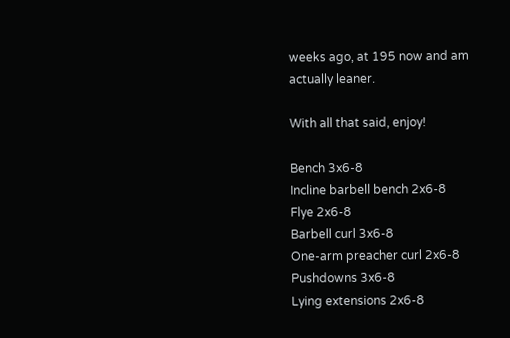weeks ago, at 195 now and am actually leaner.

With all that said, enjoy!

Bench 3x6-8
Incline barbell bench 2x6-8
Flye 2x6-8
Barbell curl 3x6-8
One-arm preacher curl 2x6-8
Pushdowns 3x6-8
Lying extensions 2x6-8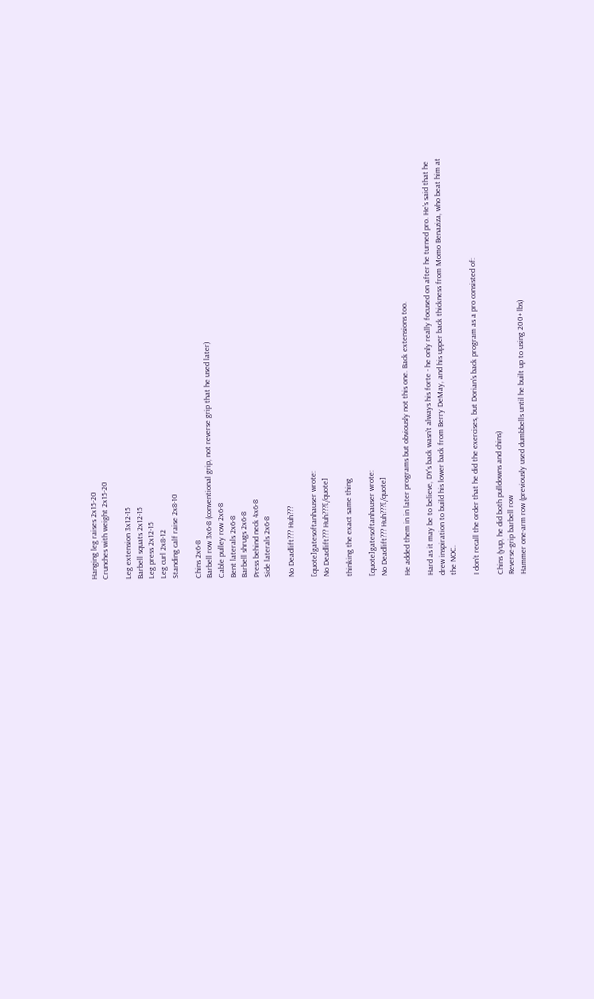Hanging leg raises 2x15-20
Crunches with weight 2x15-20

Leg extension 3x12-15
Barbell squats 2x12-15
Leg press 2x12-15
Leg curl 2x8-12
Standing calf raise 2x8-10

Chins 2x6-8
Barbell row 3x6-8 (conventional grip, not reverse grip that he used later)
Cable pulley row 2x6-8
Bent laterals 2x6-8
Barbell shrugs 2x6-8
Press behind neck 4x6-8
Side laterals 2x6-8

No Deadlift??? Huh???

[quote]gatesoftanhauser wrote:
No Deadlift??? Huh???[/quote]

thinking the exact same thing

[quote]gatesoftanhauser wrote:
No Deadlift??? Huh???[/quote]

He added them in in later programs but obviously not this one. Back extensions too.

Hard as it may be to believe, DY’s back wasn’t always his forte - he only really focused on after he turned pro. He’s said that he drew inspiration to build his lower back from Berry DeMay, and his upper back thickness from Momo Benaziza, who beat him at the NOC.

I don’t recall the order that he did the exercises, but Dorian’s back program as a pro consisted of:

Chins (yup, he did both pulldowns and chins)
Reverse-grip barbell row
Hammer one-arm row (previously used dumbbells until he built up to using 200+ lbs)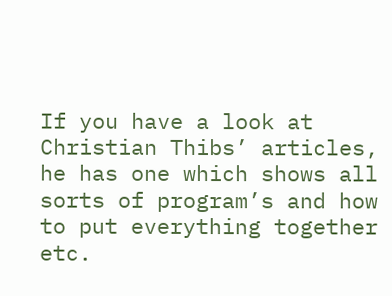If you have a look at Christian Thibs’ articles, he has one which shows all sorts of program’s and how to put everything together etc.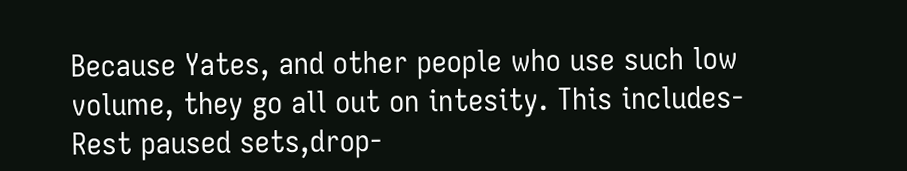Because Yates, and other people who use such low volume, they go all out on intesity. This includes- Rest paused sets,drop-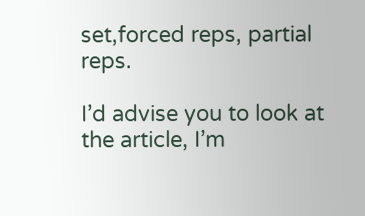set,forced reps, partial reps.

I’d advise you to look at the article, I’m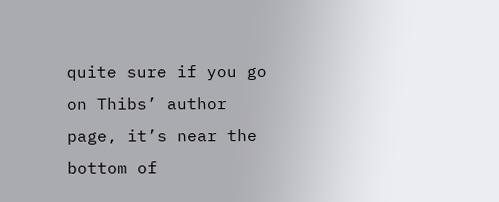quite sure if you go on Thibs’ author page, it’s near the bottom of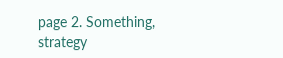page 2. Something, strategy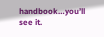handbook…you’ll see it.